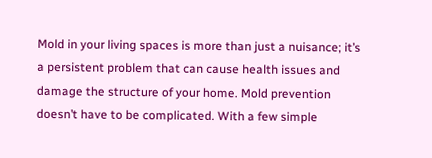Mold in your living spaces is more than just a nuisance; it’s a persistent problem that can cause health issues and damage the structure of your home. Mold prevention doesn’t have to be complicated. With a few simple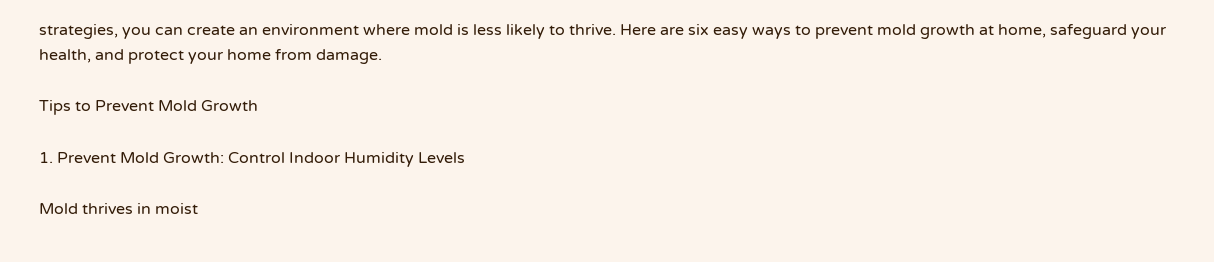strategies, you can create an environment where mold is less likely to thrive. Here are six easy ways to prevent mold growth at home, safeguard your health, and protect your home from damage.

Tips to Prevent Mold Growth

1. Prevent Mold Growth: Control Indoor Humidity Levels

Mold thrives in moist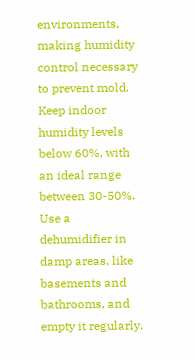environments, making humidity control necessary to prevent mold. Keep indoor humidity levels below 60%, with an ideal range between 30-50%. Use a dehumidifier in damp areas, like basements and bathrooms, and empty it regularly.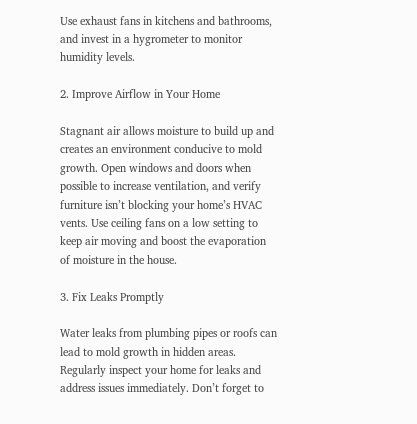Use exhaust fans in kitchens and bathrooms, and invest in a hygrometer to monitor humidity levels.

2. Improve Airflow in Your Home

Stagnant air allows moisture to build up and creates an environment conducive to mold growth. Open windows and doors when possible to increase ventilation, and verify furniture isn’t blocking your home’s HVAC vents. Use ceiling fans on a low setting to keep air moving and boost the evaporation of moisture in the house.

3. Fix Leaks Promptly

Water leaks from plumbing pipes or roofs can lead to mold growth in hidden areas. Regularly inspect your home for leaks and address issues immediately. Don’t forget to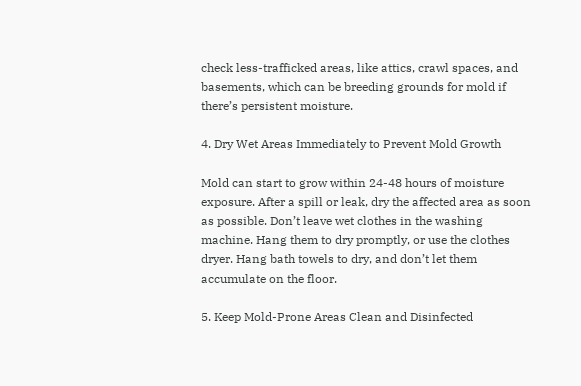check less-trafficked areas, like attics, crawl spaces, and basements, which can be breeding grounds for mold if there’s persistent moisture.

4. Dry Wet Areas Immediately to Prevent Mold Growth

Mold can start to grow within 24-48 hours of moisture exposure. After a spill or leak, dry the affected area as soon as possible. Don’t leave wet clothes in the washing machine. Hang them to dry promptly, or use the clothes dryer. Hang bath towels to dry, and don’t let them accumulate on the floor.

5. Keep Mold-Prone Areas Clean and Disinfected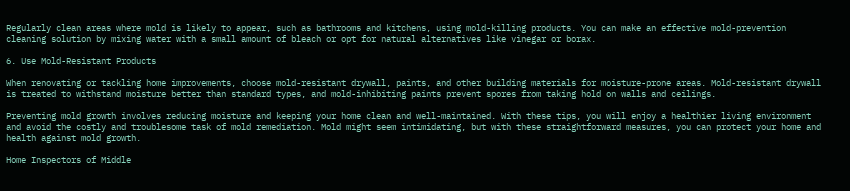Regularly clean areas where mold is likely to appear, such as bathrooms and kitchens, using mold-killing products. You can make an effective mold-prevention cleaning solution by mixing water with a small amount of bleach or opt for natural alternatives like vinegar or borax.

6. Use Mold-Resistant Products

When renovating or tackling home improvements, choose mold-resistant drywall, paints, and other building materials for moisture-prone areas. Mold-resistant drywall is treated to withstand moisture better than standard types, and mold-inhibiting paints prevent spores from taking hold on walls and ceilings.

Preventing mold growth involves reducing moisture and keeping your home clean and well-maintained. With these tips, you will enjoy a healthier living environment and avoid the costly and troublesome task of mold remediation. Mold might seem intimidating, but with these straightforward measures, you can protect your home and health against mold growth.

Home Inspectors of Middle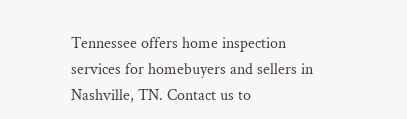Tennessee offers home inspection services for homebuyers and sellers in Nashville, TN. Contact us to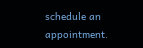schedule an appointment.